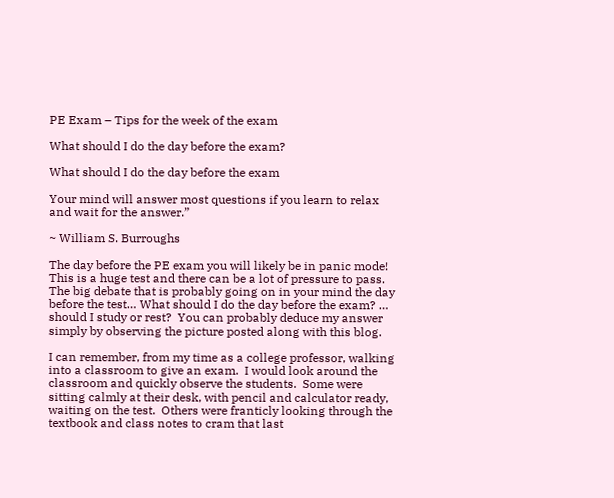PE Exam – Tips for the week of the exam

What should I do the day before the exam?

What should I do the day before the exam

Your mind will answer most questions if you learn to relax and wait for the answer.”

~ William S. Burroughs

The day before the PE exam you will likely be in panic mode!  This is a huge test and there can be a lot of pressure to pass.  The big debate that is probably going on in your mind the day before the test… What should I do the day before the exam? … should I study or rest?  You can probably deduce my answer simply by observing the picture posted along with this blog.

I can remember, from my time as a college professor, walking into a classroom to give an exam.  I would look around the classroom and quickly observe the students.  Some were sitting calmly at their desk, with pencil and calculator ready, waiting on the test.  Others were franticly looking through the textbook and class notes to cram that last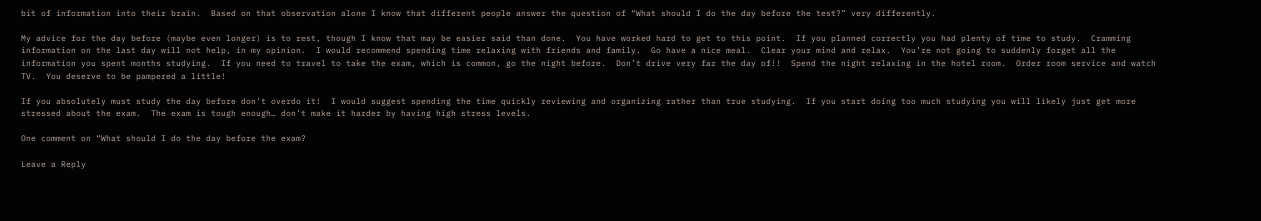bit of information into their brain.  Based on that observation alone I know that different people answer the question of “What should I do the day before the test?” very differently.

My advice for the day before (maybe even longer) is to rest, though I know that may be easier said than done.  You have worked hard to get to this point.  If you planned correctly you had plenty of time to study.  Cramming information on the last day will not help, in my opinion.  I would recommend spending time relaxing with friends and family.  Go have a nice meal.  Clear your mind and relax.  You’re not going to suddenly forget all the information you spent months studying.  If you need to travel to take the exam, which is common, go the night before.  Don’t drive very far the day of!!  Spend the night relaxing in the hotel room.  Order room service and watch TV.  You deserve to be pampered a little!

If you absolutely must study the day before don’t overdo it!  I would suggest spending the time quickly reviewing and organizing rather than true studying.  If you start doing too much studying you will likely just get more stressed about the exam.  The exam is tough enough… don’t make it harder by having high stress levels.

One comment on “What should I do the day before the exam?

Leave a Reply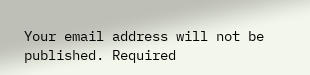Your email address will not be published. Required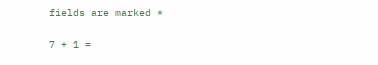fields are marked *

7 + 1 =